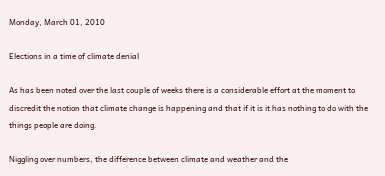Monday, March 01, 2010

Elections in a time of climate denial

As has been noted over the last couple of weeks there is a considerable effort at the moment to discredit the notion that climate change is happening and that if it is it has nothing to do with the things people are doing.

Niggling over numbers, the difference between climate and weather and the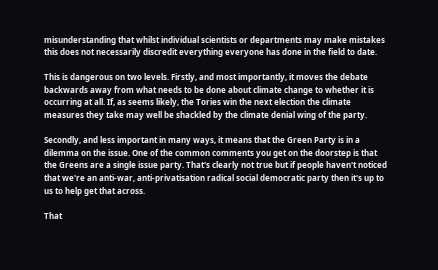misunderstanding that whilst individual scientists or departments may make mistakes this does not necessarily discredit everything everyone has done in the field to date.

This is dangerous on two levels. Firstly, and most importantly, it moves the debate backwards away from what needs to be done about climate change to whether it is occurring at all. If, as seems likely, the Tories win the next election the climate measures they take may well be shackled by the climate denial wing of the party.

Secondly, and less important in many ways, it means that the Green Party is in a dilemma on the issue. One of the common comments you get on the doorstep is that the Greens are a single issue party. That's clearly not true but if people haven't noticed that we're an anti-war, anti-privatisation radical social democratic party then it's up to us to help get that across.

That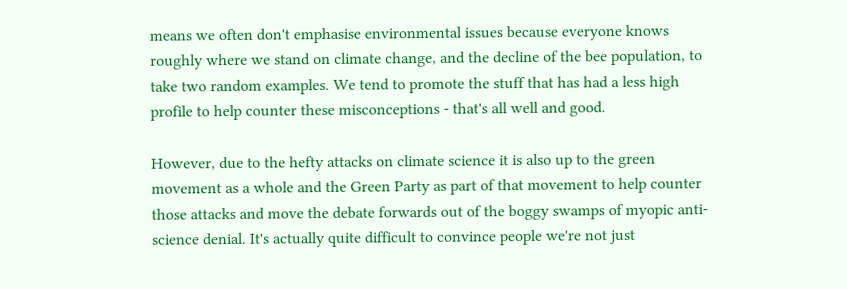means we often don't emphasise environmental issues because everyone knows roughly where we stand on climate change, and the decline of the bee population, to take two random examples. We tend to promote the stuff that has had a less high profile to help counter these misconceptions - that's all well and good.

However, due to the hefty attacks on climate science it is also up to the green movement as a whole and the Green Party as part of that movement to help counter those attacks and move the debate forwards out of the boggy swamps of myopic anti-science denial. It's actually quite difficult to convince people we're not just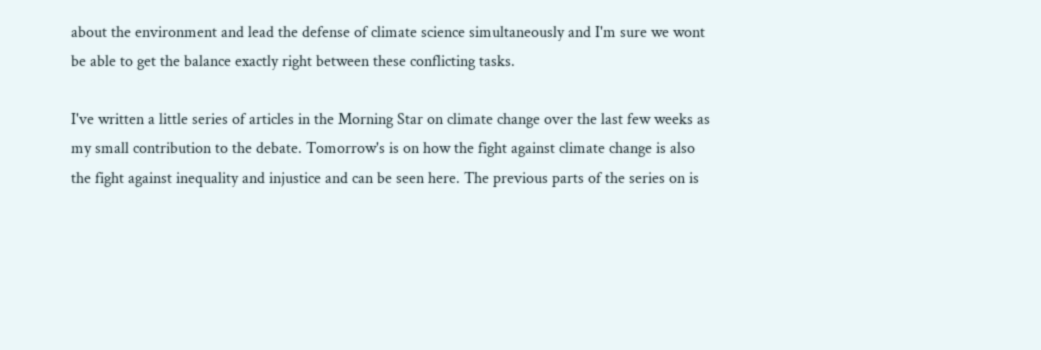about the environment and lead the defense of climate science simultaneously and I'm sure we wont be able to get the balance exactly right between these conflicting tasks.

I've written a little series of articles in the Morning Star on climate change over the last few weeks as my small contribution to the debate. Tomorrow's is on how the fight against climate change is also the fight against inequality and injustice and can be seen here. The previous parts of the series on is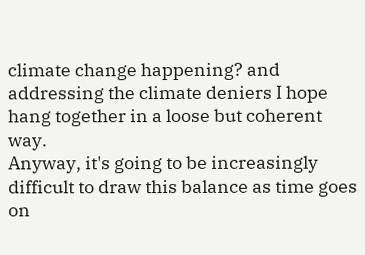climate change happening? and addressing the climate deniers I hope hang together in a loose but coherent way.
Anyway, it's going to be increasingly difficult to draw this balance as time goes on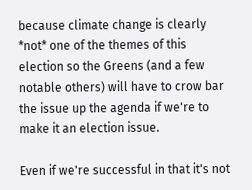because climate change is clearly *not* one of the themes of this election so the Greens (and a few notable others) will have to crow bar the issue up the agenda if we're to make it an election issue.

Even if we're successful in that it's not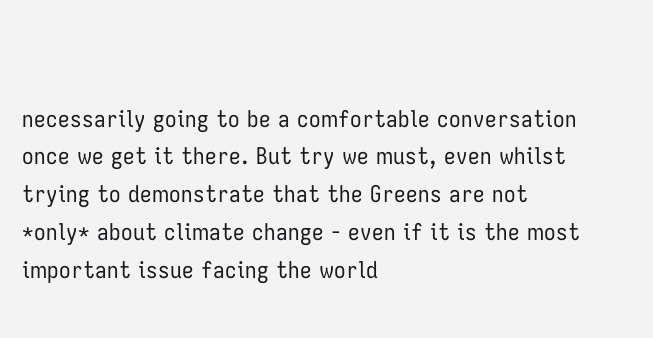necessarily going to be a comfortable conversation once we get it there. But try we must, even whilst trying to demonstrate that the Greens are not *only* about climate change - even if it is the most important issue facing the world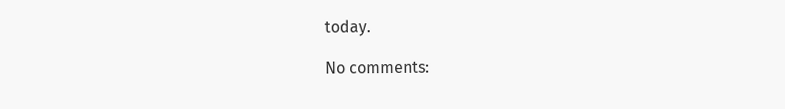today.

No comments: